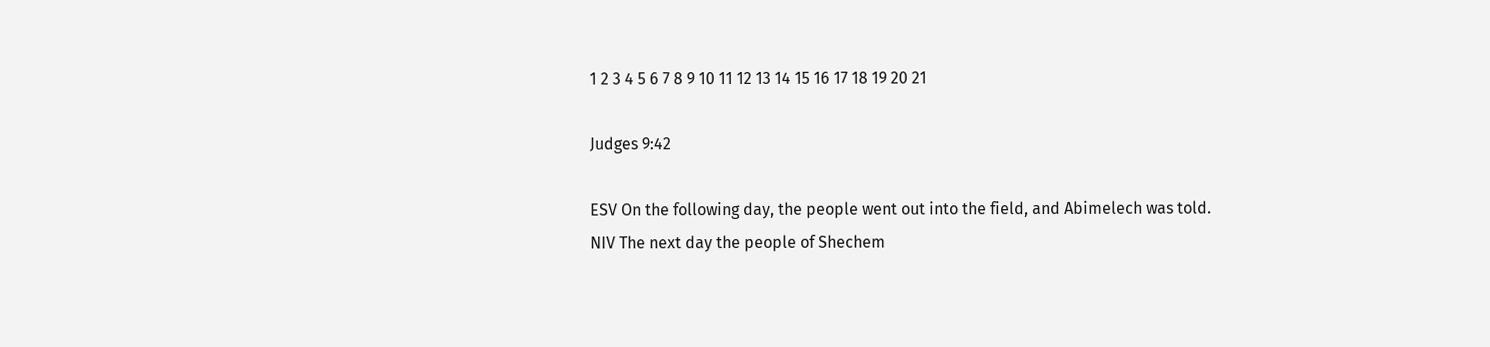1 2 3 4 5 6 7 8 9 10 11 12 13 14 15 16 17 18 19 20 21

Judges 9:42

ESV On the following day, the people went out into the field, and Abimelech was told.
NIV The next day the people of Shechem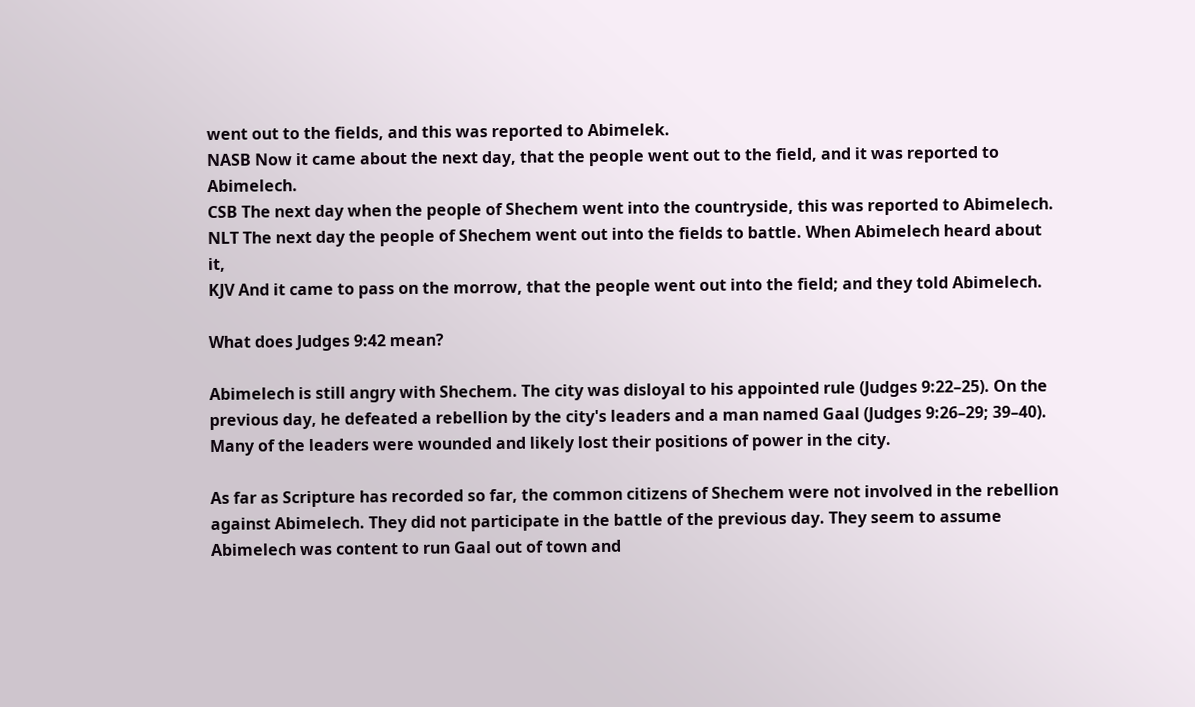went out to the fields, and this was reported to Abimelek.
NASB Now it came about the next day, that the people went out to the field, and it was reported to Abimelech.
CSB The next day when the people of Shechem went into the countryside, this was reported to Abimelech.
NLT The next day the people of Shechem went out into the fields to battle. When Abimelech heard about it,
KJV And it came to pass on the morrow, that the people went out into the field; and they told Abimelech.

What does Judges 9:42 mean?

Abimelech is still angry with Shechem. The city was disloyal to his appointed rule (Judges 9:22–25). On the previous day, he defeated a rebellion by the city's leaders and a man named Gaal (Judges 9:26–29; 39–40). Many of the leaders were wounded and likely lost their positions of power in the city.

As far as Scripture has recorded so far, the common citizens of Shechem were not involved in the rebellion against Abimelech. They did not participate in the battle of the previous day. They seem to assume Abimelech was content to run Gaal out of town and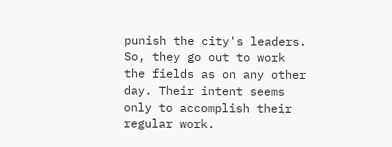punish the city's leaders. So, they go out to work the fields as on any other day. Their intent seems only to accomplish their regular work.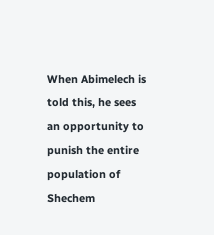When Abimelech is told this, he sees an opportunity to punish the entire population of Shechem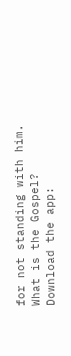for not standing with him.
What is the Gospel?
Download the app: